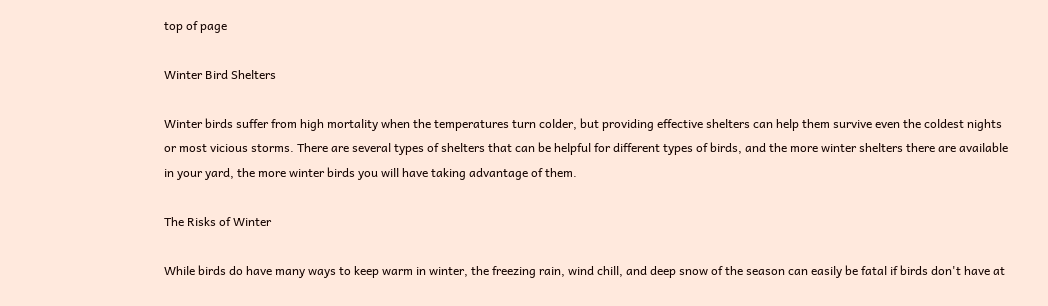top of page

Winter Bird Shelters

Winter birds suffer from high mortality when the temperatures turn colder, but providing effective shelters can help them survive even the coldest nights or most vicious storms. There are several types of shelters that can be helpful for different types of birds, and the more winter shelters there are available in your yard, the more winter birds you will have taking advantage of them.

The Risks of Winter

While birds do have many ways to keep warm in winter, the freezing rain, wind chill, and deep snow of the season can easily be fatal if birds don't have at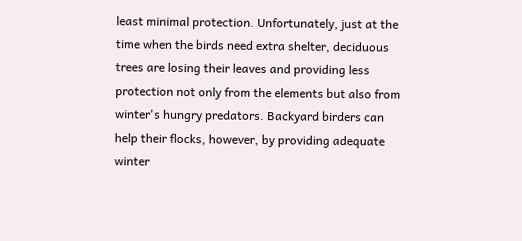least minimal protection. Unfortunately, just at the time when the birds need extra shelter, deciduous trees are losing their leaves and providing less protection not only from the elements but also from winter's hungry predators. Backyard birders can help their flocks, however, by providing adequate winter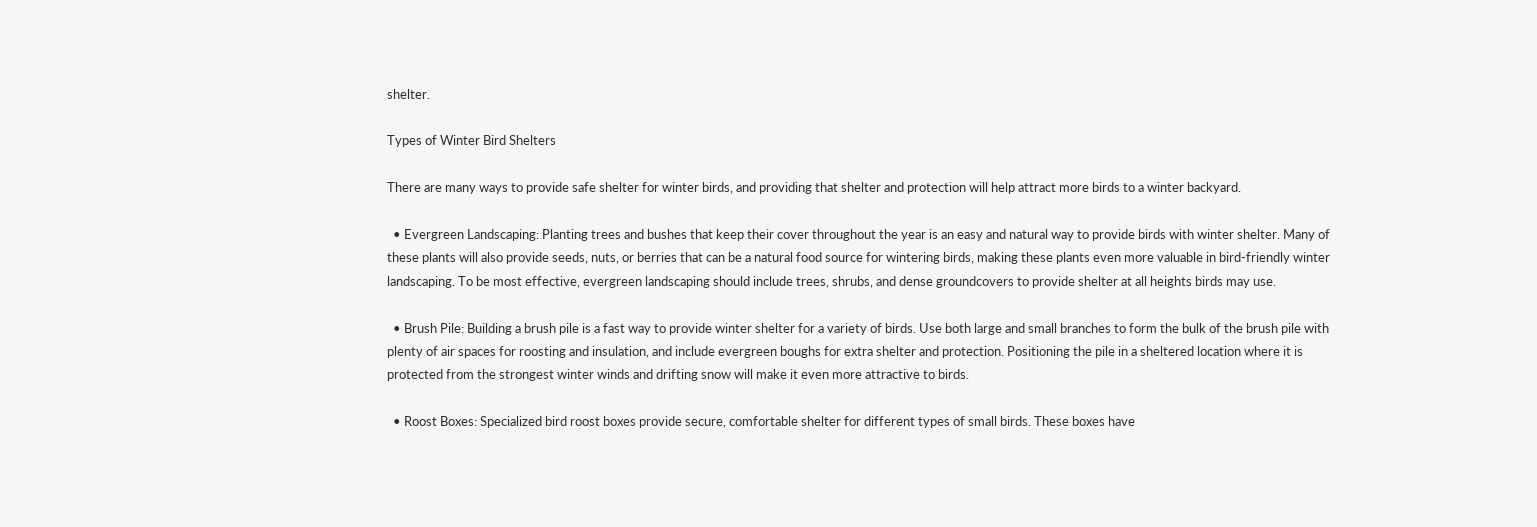shelter.

Types of Winter Bird Shelters

There are many ways to provide safe shelter for winter birds, and providing that shelter and protection will help attract more birds to a winter backyard.

  • Evergreen Landscaping: Planting trees and bushes that keep their cover throughout the year is an easy and natural way to provide birds with winter shelter. Many of these plants will also provide seeds, nuts, or berries that can be a natural food source for wintering birds, making these plants even more valuable in bird-friendly winter landscaping. To be most effective, evergreen landscaping should include trees, shrubs, and dense groundcovers to provide shelter at all heights birds may use.

  • Brush Pile: Building a brush pile is a fast way to provide winter shelter for a variety of birds. Use both large and small branches to form the bulk of the brush pile with plenty of air spaces for roosting and insulation, and include evergreen boughs for extra shelter and protection. Positioning the pile in a sheltered location where it is protected from the strongest winter winds and drifting snow will make it even more attractive to birds.

  • Roost Boxes: Specialized bird roost boxes provide secure, comfortable shelter for different types of small birds. These boxes have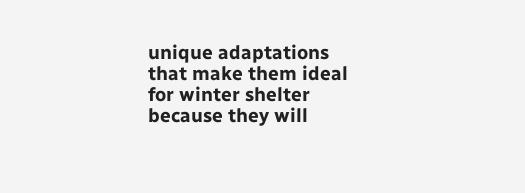unique adaptations that make them ideal for winter shelter because they will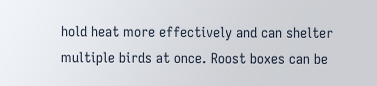hold heat more effectively and can shelter multiple birds at once. Roost boxes can be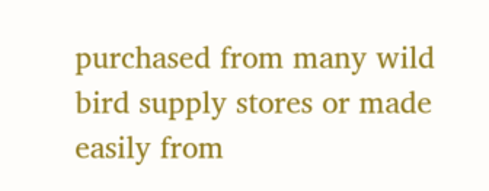purchased from many wild bird supply stores or made easily from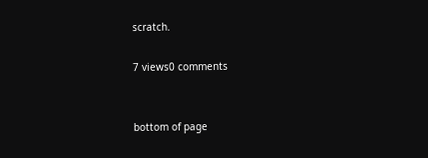scratch.

7 views0 comments


bottom of page